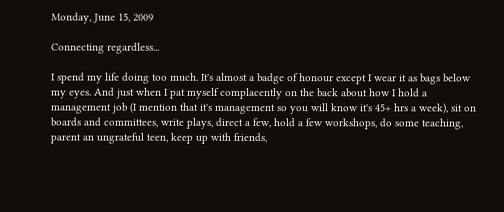Monday, June 15, 2009

Connecting regardless...

I spend my life doing too much. It's almost a badge of honour except I wear it as bags below my eyes. And just when I pat myself complacently on the back about how I hold a management job (I mention that it's management so you will know it's 45+ hrs a week), sit on boards and committees, write plays, direct a few, hold a few workshops, do some teaching, parent an ungrateful teen, keep up with friends,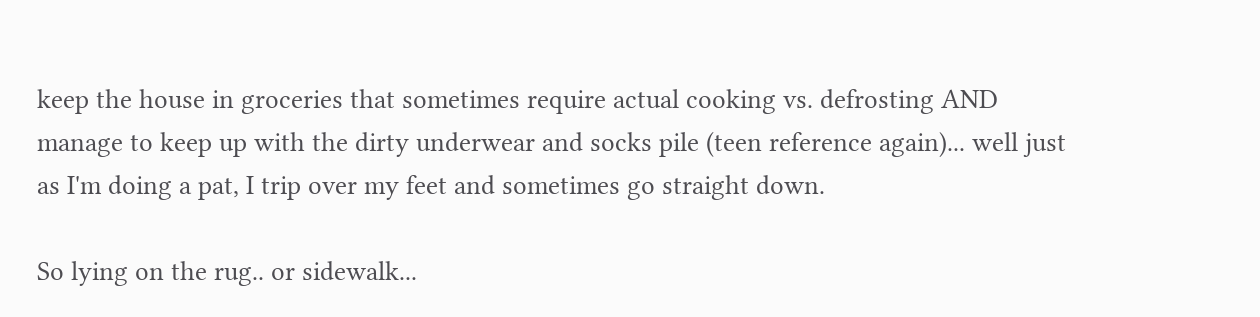keep the house in groceries that sometimes require actual cooking vs. defrosting AND manage to keep up with the dirty underwear and socks pile (teen reference again)... well just as I'm doing a pat, I trip over my feet and sometimes go straight down.

So lying on the rug.. or sidewalk...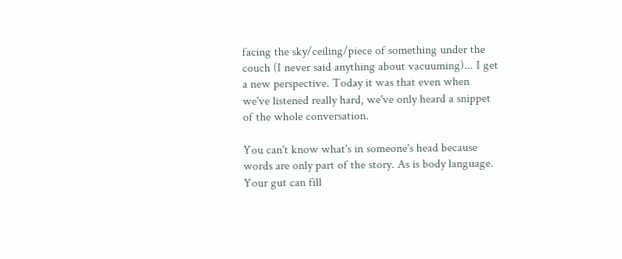facing the sky/ceiling/piece of something under the couch (I never said anything about vacuuming)... I get a new perspective. Today it was that even when we've listened really hard, we've only heard a snippet of the whole conversation.

You can't know what's in someone's head because words are only part of the story. As is body language. Your gut can fill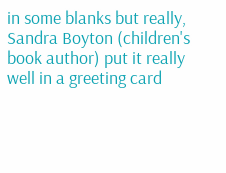in some blanks but really, Sandra Boyton (children's book author) put it really well in a greeting card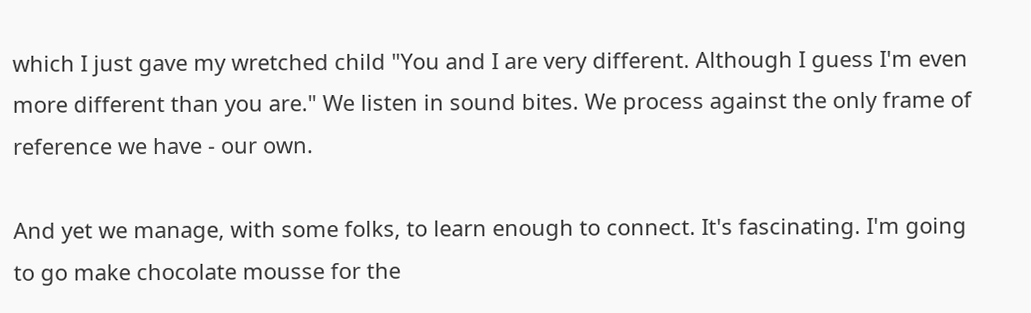which I just gave my wretched child "You and I are very different. Although I guess I'm even more different than you are." We listen in sound bites. We process against the only frame of reference we have - our own.

And yet we manage, with some folks, to learn enough to connect. It's fascinating. I'm going to go make chocolate mousse for the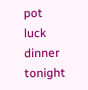pot luck dinner tonight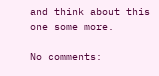and think about this one some more.

No comments: